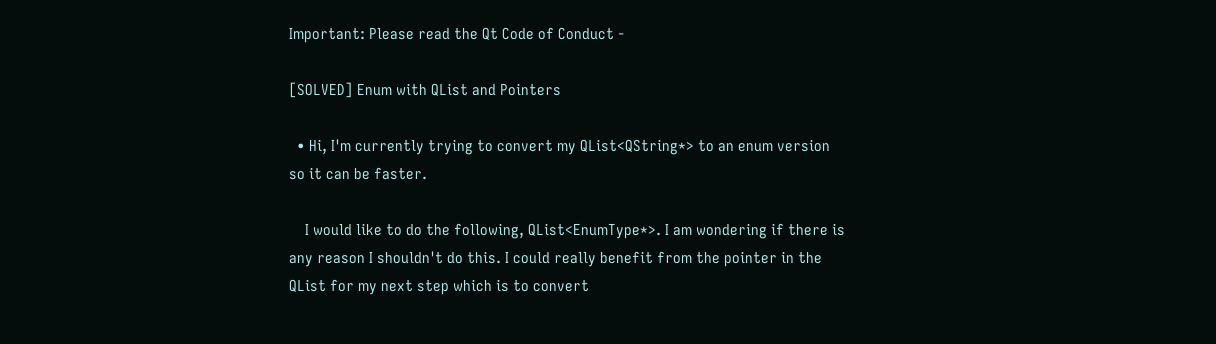Important: Please read the Qt Code of Conduct -

[SOLVED] Enum with QList and Pointers

  • Hi, I'm currently trying to convert my QList<QString*> to an enum version so it can be faster.

    I would like to do the following, QList<EnumType*>. I am wondering if there is any reason I shouldn't do this. I could really benefit from the pointer in the QList for my next step which is to convert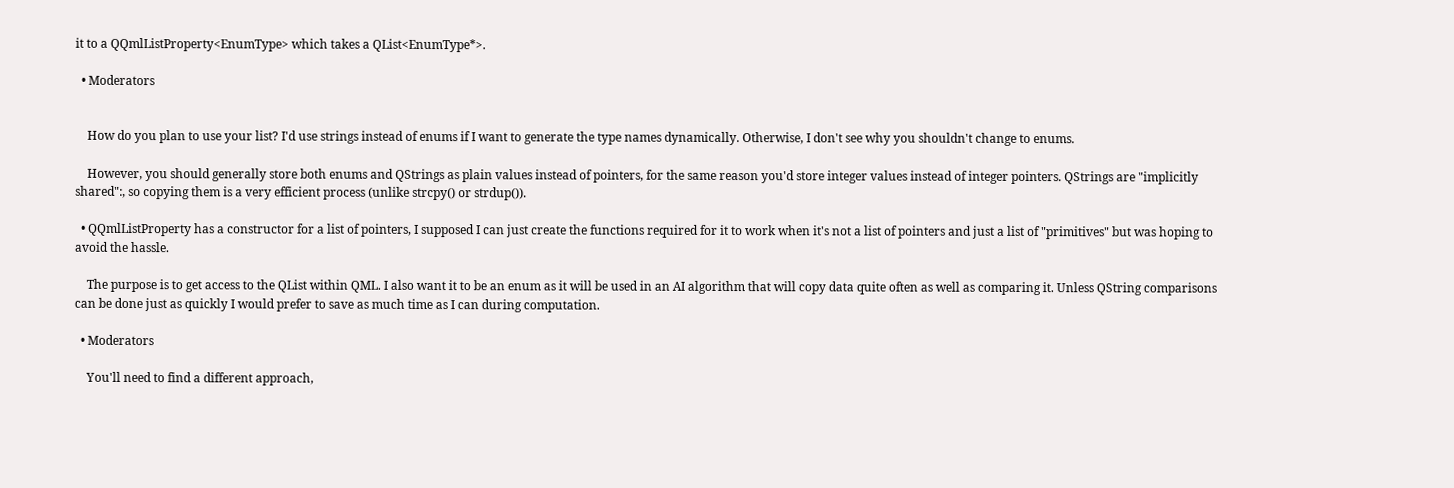it to a QQmlListProperty<EnumType> which takes a QList<EnumType*>.

  • Moderators


    How do you plan to use your list? I'd use strings instead of enums if I want to generate the type names dynamically. Otherwise, I don't see why you shouldn't change to enums.

    However, you should generally store both enums and QStrings as plain values instead of pointers, for the same reason you'd store integer values instead of integer pointers. QStrings are "implicitly shared":, so copying them is a very efficient process (unlike strcpy() or strdup()).

  • QQmlListProperty has a constructor for a list of pointers, I supposed I can just create the functions required for it to work when it's not a list of pointers and just a list of "primitives" but was hoping to avoid the hassle.

    The purpose is to get access to the QList within QML. I also want it to be an enum as it will be used in an AI algorithm that will copy data quite often as well as comparing it. Unless QString comparisons can be done just as quickly I would prefer to save as much time as I can during computation.

  • Moderators

    You'll need to find a different approach,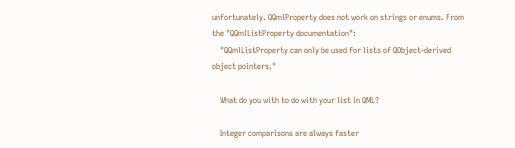unfortunately. QQmlProperty does not work on strings or enums. From the "QQmlListProperty documentation":
    "QQmlListProperty can only be used for lists of QObject-derived object pointers."

    What do you with to do with your list in QML?

    Integer comparisons are always faster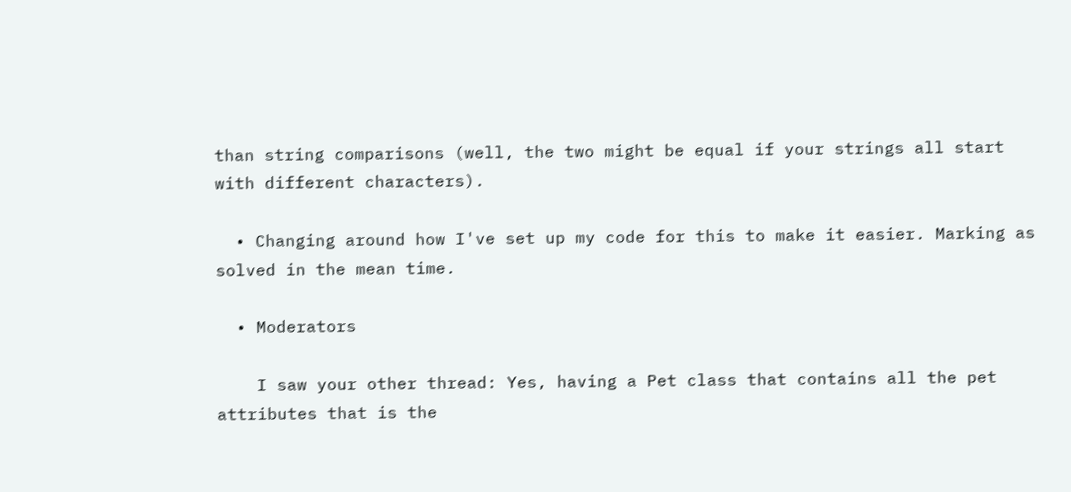than string comparisons (well, the two might be equal if your strings all start with different characters).

  • Changing around how I've set up my code for this to make it easier. Marking as solved in the mean time.

  • Moderators

    I saw your other thread: Yes, having a Pet class that contains all the pet attributes that is the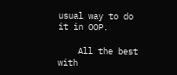usual way to do it in OOP.

    All the best with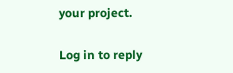your project.

Log in to reply